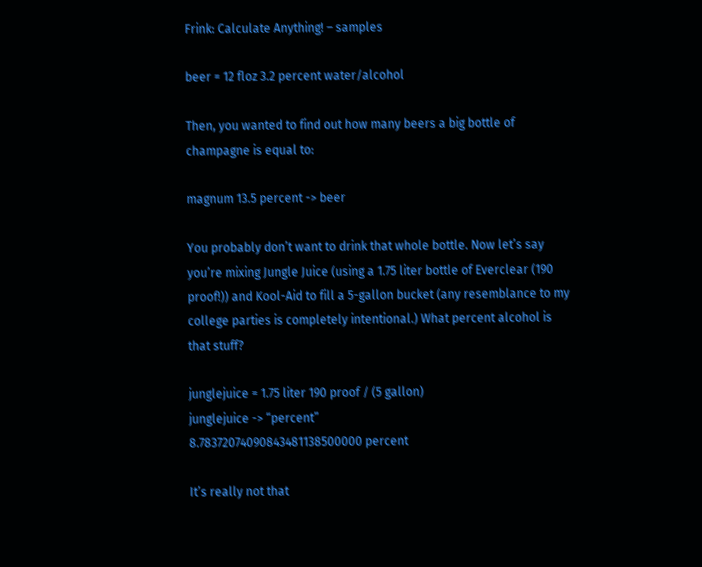Frink: Calculate Anything! – samples

beer = 12 floz 3.2 percent water/alcohol

Then, you wanted to find out how many beers a big bottle of champagne is equal to:

magnum 13.5 percent -> beer

You probably don’t want to drink that whole bottle. Now let’s say you’re mixing Jungle Juice (using a 1.75 liter bottle of Everclear (190 proof!)) and Kool-Aid to fill a 5-gallon bucket (any resemblance to my college parties is completely intentional.) What percent alcohol is that stuff?

junglejuice = 1.75 liter 190 proof / (5 gallon)
junglejuice -> “percent”
8.78372074090843481138500000 percent

It’s really not that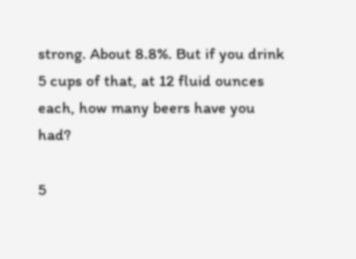strong. About 8.8%. But if you drink 5 cups of that, at 12 fluid ounces each, how many beers have you had?

5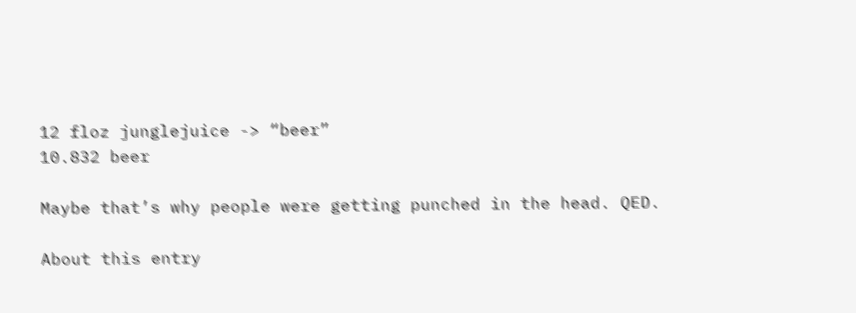12 floz junglejuice -> “beer”
10.832 beer

Maybe that’s why people were getting punched in the head. QED.

About this entry